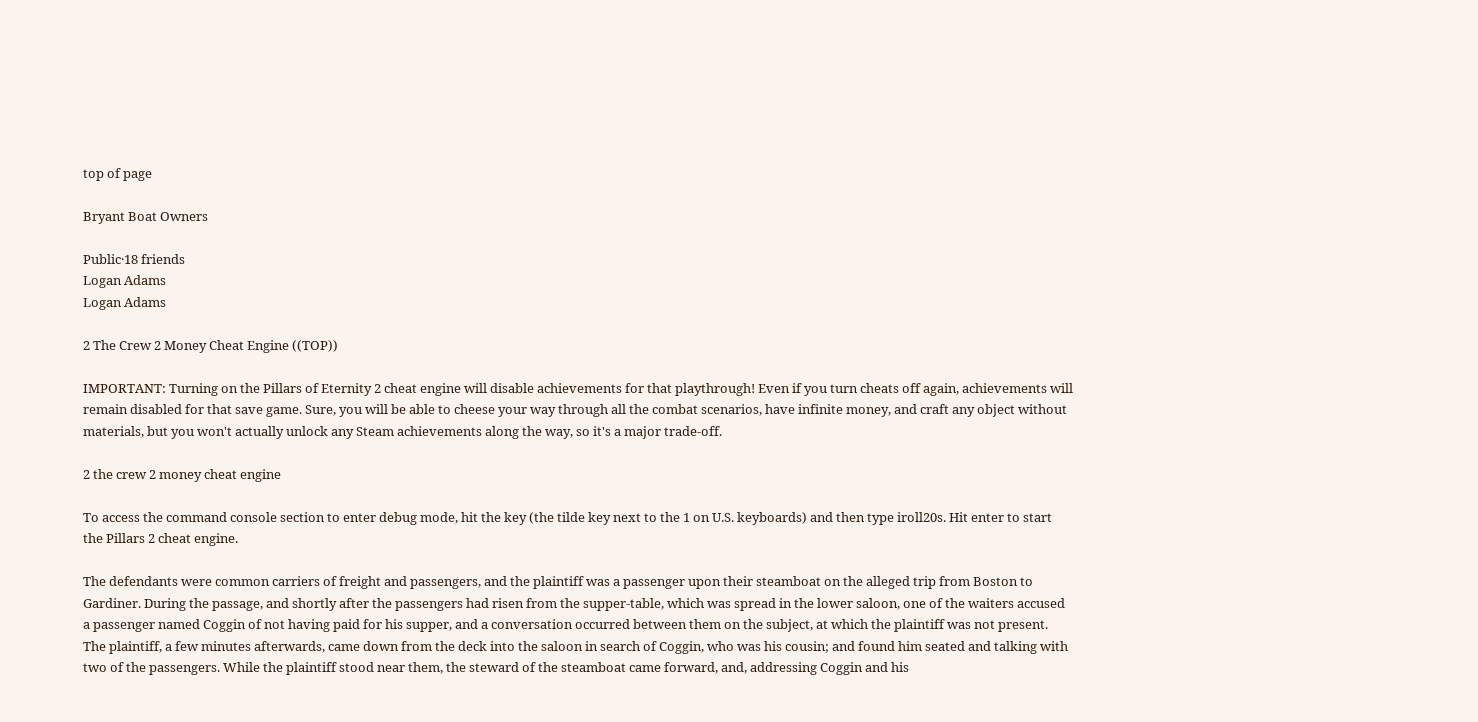top of page

Bryant Boat Owners

Public·18 friends
Logan Adams
Logan Adams

2 The Crew 2 Money Cheat Engine ((TOP))

IMPORTANT: Turning on the Pillars of Eternity 2 cheat engine will disable achievements for that playthrough! Even if you turn cheats off again, achievements will remain disabled for that save game. Sure, you will be able to cheese your way through all the combat scenarios, have infinite money, and craft any object without materials, but you won't actually unlock any Steam achievements along the way, so it's a major trade-off.

2 the crew 2 money cheat engine

To access the command console section to enter debug mode, hit the key (the tilde key next to the 1 on U.S. keyboards) and then type iroll20s. Hit enter to start the Pillars 2 cheat engine.

The defendants were common carriers of freight and passengers, and the plaintiff was a passenger upon their steamboat on the alleged trip from Boston to Gardiner. During the passage, and shortly after the passengers had risen from the supper-table, which was spread in the lower saloon, one of the waiters accused a passenger named Coggin of not having paid for his supper, and a conversation occurred between them on the subject, at which the plaintiff was not present. The plaintiff, a few minutes afterwards, came down from the deck into the saloon in search of Coggin, who was his cousin; and found him seated and talking with two of the passengers. While the plaintiff stood near them, the steward of the steamboat came forward, and, addressing Coggin and his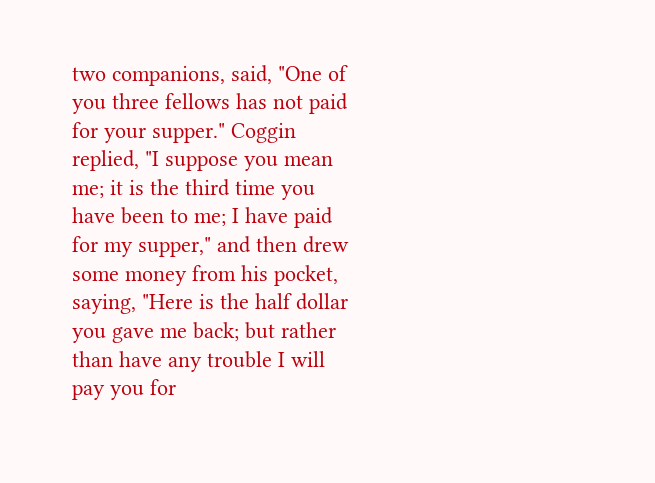two companions, said, "One of you three fellows has not paid for your supper." Coggin replied, "I suppose you mean me; it is the third time you have been to me; I have paid for my supper," and then drew some money from his pocket, saying, "Here is the half dollar you gave me back; but rather than have any trouble I will pay you for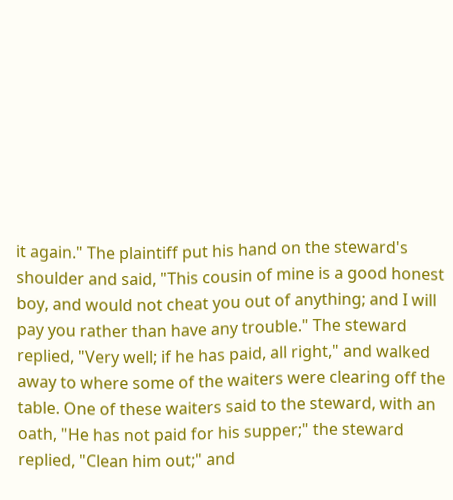it again." The plaintiff put his hand on the steward's shoulder and said, "This cousin of mine is a good honest boy, and would not cheat you out of anything; and I will pay you rather than have any trouble." The steward replied, "Very well; if he has paid, all right," and walked away to where some of the waiters were clearing off the table. One of these waiters said to the steward, with an oath, "He has not paid for his supper;" the steward replied, "Clean him out;" and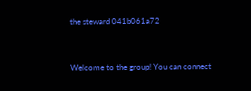the steward 041b061a72


Welcome to the group! You can connect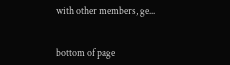with other members, ge...


bottom of page